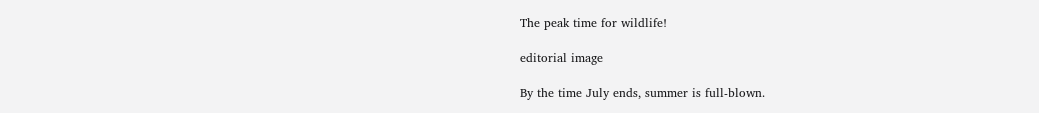The peak time for wildlife!

editorial image

By the time July ends, summer is full-blown.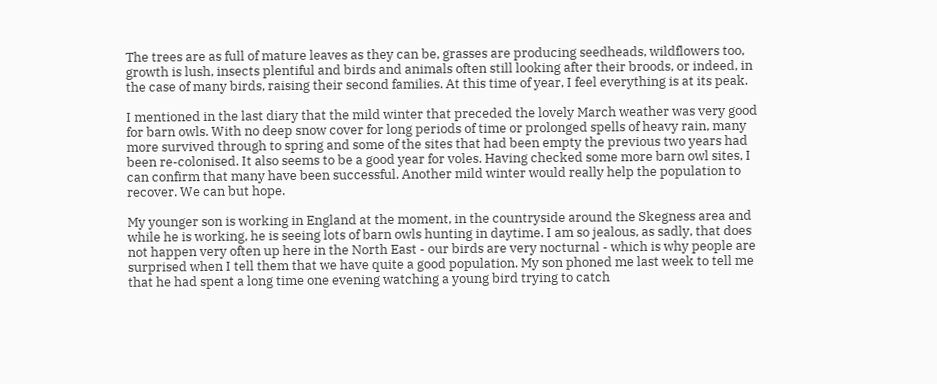The trees are as full of mature leaves as they can be, grasses are producing seedheads, wildflowers too, growth is lush, insects plentiful and birds and animals often still looking after their broods, or indeed, in the case of many birds, raising their second families. At this time of year, I feel everything is at its peak.

I mentioned in the last diary that the mild winter that preceded the lovely March weather was very good for barn owls. With no deep snow cover for long periods of time or prolonged spells of heavy rain, many more survived through to spring and some of the sites that had been empty the previous two years had been re-colonised. It also seems to be a good year for voles. Having checked some more barn owl sites, I can confirm that many have been successful. Another mild winter would really help the population to recover. We can but hope.

My younger son is working in England at the moment, in the countryside around the Skegness area and while he is working, he is seeing lots of barn owls hunting in daytime. I am so jealous, as sadly, that does not happen very often up here in the North East - our birds are very nocturnal - which is why people are surprised when I tell them that we have quite a good population. My son phoned me last week to tell me that he had spent a long time one evening watching a young bird trying to catch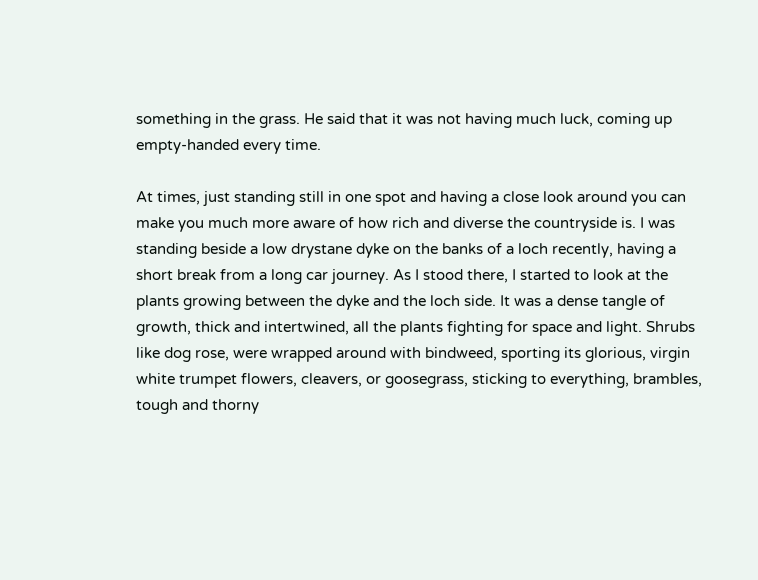something in the grass. He said that it was not having much luck, coming up empty-handed every time.

At times, just standing still in one spot and having a close look around you can make you much more aware of how rich and diverse the countryside is. I was standing beside a low drystane dyke on the banks of a loch recently, having a short break from a long car journey. As I stood there, I started to look at the plants growing between the dyke and the loch side. It was a dense tangle of growth, thick and intertwined, all the plants fighting for space and light. Shrubs like dog rose, were wrapped around with bindweed, sporting its glorious, virgin white trumpet flowers, cleavers, or goosegrass, sticking to everything, brambles, tough and thorny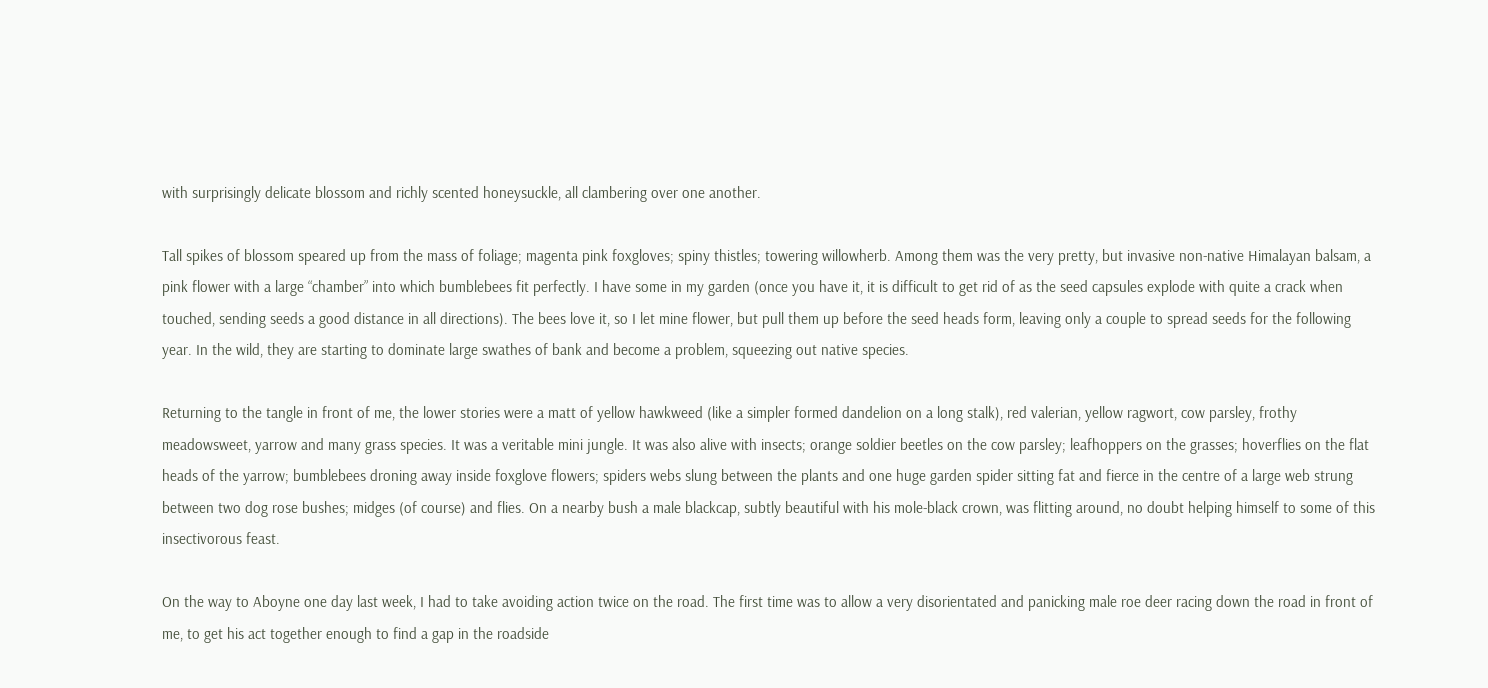with surprisingly delicate blossom and richly scented honeysuckle, all clambering over one another.

Tall spikes of blossom speared up from the mass of foliage; magenta pink foxgloves; spiny thistles; towering willowherb. Among them was the very pretty, but invasive non-native Himalayan balsam, a pink flower with a large “chamber” into which bumblebees fit perfectly. I have some in my garden (once you have it, it is difficult to get rid of as the seed capsules explode with quite a crack when touched, sending seeds a good distance in all directions). The bees love it, so I let mine flower, but pull them up before the seed heads form, leaving only a couple to spread seeds for the following year. In the wild, they are starting to dominate large swathes of bank and become a problem, squeezing out native species.

Returning to the tangle in front of me, the lower stories were a matt of yellow hawkweed (like a simpler formed dandelion on a long stalk), red valerian, yellow ragwort, cow parsley, frothy meadowsweet, yarrow and many grass species. It was a veritable mini jungle. It was also alive with insects; orange soldier beetles on the cow parsley; leafhoppers on the grasses; hoverflies on the flat heads of the yarrow; bumblebees droning away inside foxglove flowers; spiders webs slung between the plants and one huge garden spider sitting fat and fierce in the centre of a large web strung between two dog rose bushes; midges (of course) and flies. On a nearby bush a male blackcap, subtly beautiful with his mole-black crown, was flitting around, no doubt helping himself to some of this insectivorous feast.

On the way to Aboyne one day last week, I had to take avoiding action twice on the road. The first time was to allow a very disorientated and panicking male roe deer racing down the road in front of me, to get his act together enough to find a gap in the roadside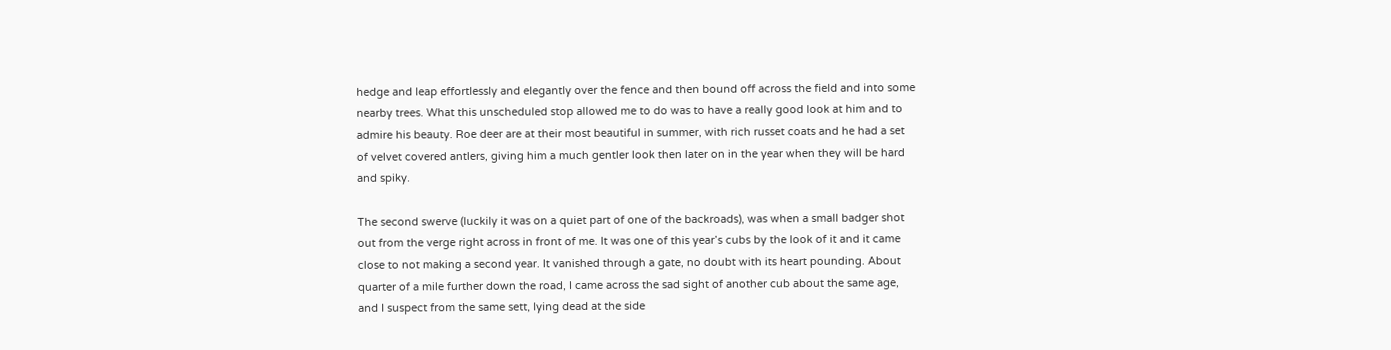hedge and leap effortlessly and elegantly over the fence and then bound off across the field and into some nearby trees. What this unscheduled stop allowed me to do was to have a really good look at him and to admire his beauty. Roe deer are at their most beautiful in summer, with rich russet coats and he had a set of velvet covered antlers, giving him a much gentler look then later on in the year when they will be hard and spiky.

The second swerve (luckily it was on a quiet part of one of the backroads), was when a small badger shot out from the verge right across in front of me. It was one of this year’s cubs by the look of it and it came close to not making a second year. It vanished through a gate, no doubt with its heart pounding. About quarter of a mile further down the road, I came across the sad sight of another cub about the same age, and I suspect from the same sett, lying dead at the side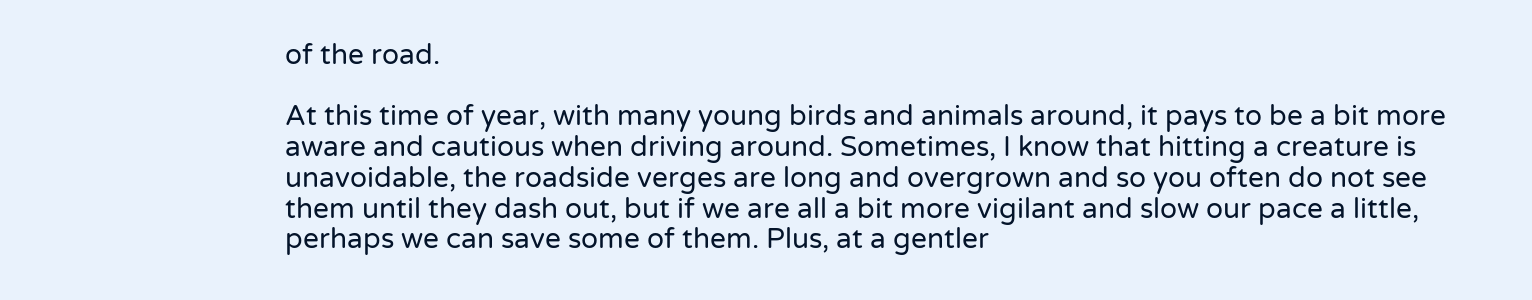of the road.

At this time of year, with many young birds and animals around, it pays to be a bit more aware and cautious when driving around. Sometimes, I know that hitting a creature is unavoidable, the roadside verges are long and overgrown and so you often do not see them until they dash out, but if we are all a bit more vigilant and slow our pace a little, perhaps we can save some of them. Plus, at a gentler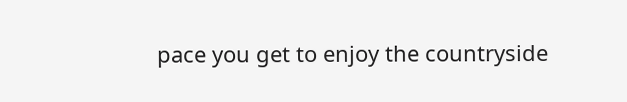pace you get to enjoy the countryside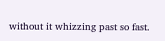without it whizzing past so fast.